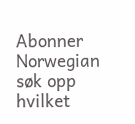Abonner Norwegian
søk opp hvilket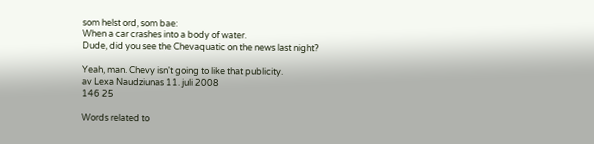som helst ord, som bae:
When a car crashes into a body of water.
Dude, did you see the Chevaquatic on the news last night?

Yeah, man. Chevy isn't going to like that publicity.
av Lexa Naudziunas 11. juli 2008
146 25

Words related to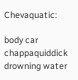Chevaquatic:

body car chappaquiddick drowning water